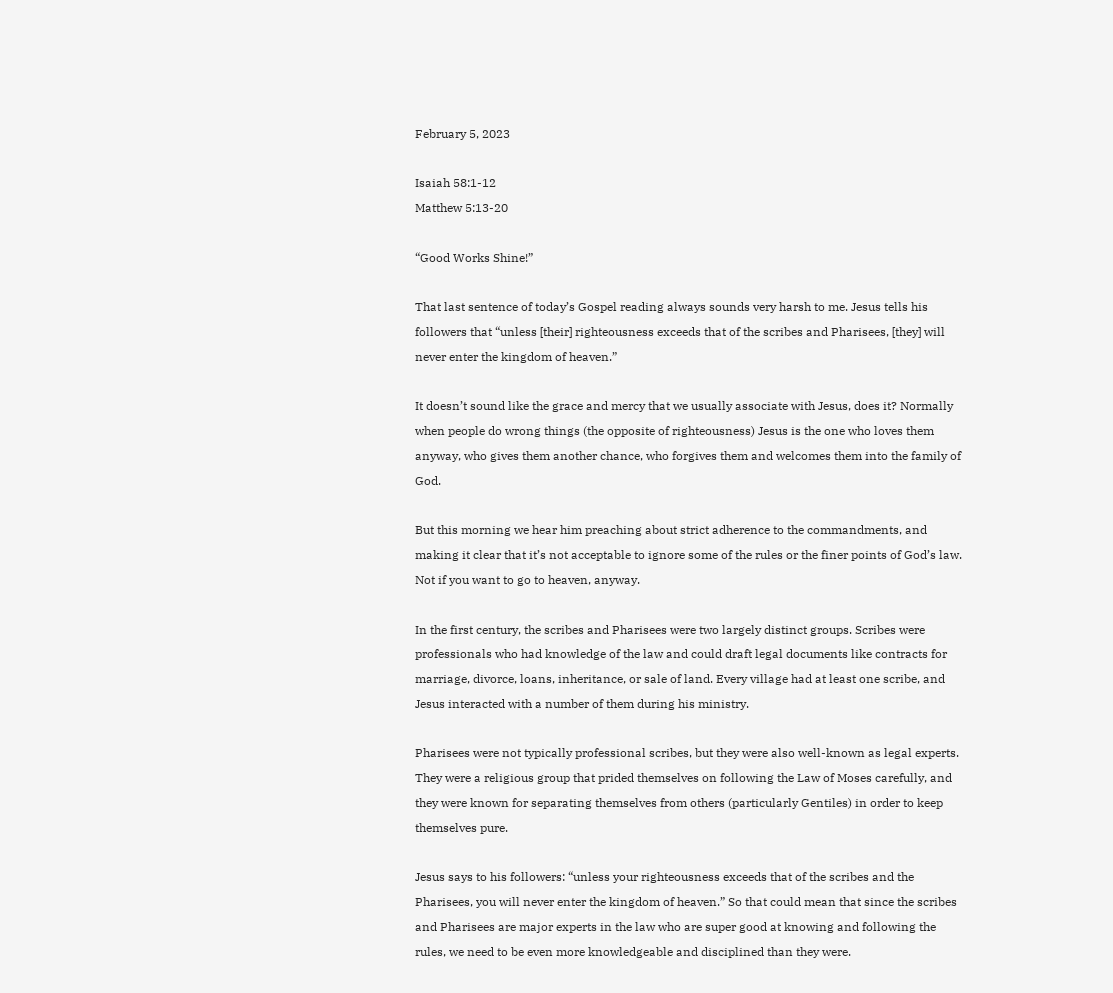February 5, 2023

Isaiah 58:1-12
Matthew 5:13-20

“Good Works Shine!”

That last sentence of today’s Gospel reading always sounds very harsh to me. Jesus tells his followers that “unless [their] righteousness exceeds that of the scribes and Pharisees, [they] will never enter the kingdom of heaven.”

It doesn’t sound like the grace and mercy that we usually associate with Jesus, does it? Normally when people do wrong things (the opposite of righteousness) Jesus is the one who loves them anyway, who gives them another chance, who forgives them and welcomes them into the family of God.

But this morning we hear him preaching about strict adherence to the commandments, and making it clear that it’s not acceptable to ignore some of the rules or the finer points of God’s law. Not if you want to go to heaven, anyway.

In the first century, the scribes and Pharisees were two largely distinct groups. Scribes were professionals who had knowledge of the law and could draft legal documents like contracts for marriage, divorce, loans, inheritance, or sale of land. Every village had at least one scribe, and Jesus interacted with a number of them during his ministry.

Pharisees were not typically professional scribes, but they were also well-known as legal experts. They were a religious group that prided themselves on following the Law of Moses carefully, and they were known for separating themselves from others (particularly Gentiles) in order to keep themselves pure.

Jesus says to his followers: “unless your righteousness exceeds that of the scribes and the Pharisees, you will never enter the kingdom of heaven.” So that could mean that since the scribes and Pharisees are major experts in the law who are super good at knowing and following the rules, we need to be even more knowledgeable and disciplined than they were.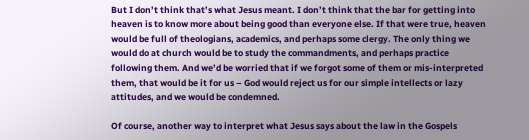But I don’t think that’s what Jesus meant. I don’t think that the bar for getting into heaven is to know more about being good than everyone else. If that were true, heaven would be full of theologians, academics, and perhaps some clergy. The only thing we would do at church would be to study the commandments, and perhaps practice following them. And we’d be worried that if we forgot some of them or mis-interpreted them, that would be it for us – God would reject us for our simple intellects or lazy attitudes, and we would be condemned.

Of course, another way to interpret what Jesus says about the law in the Gospels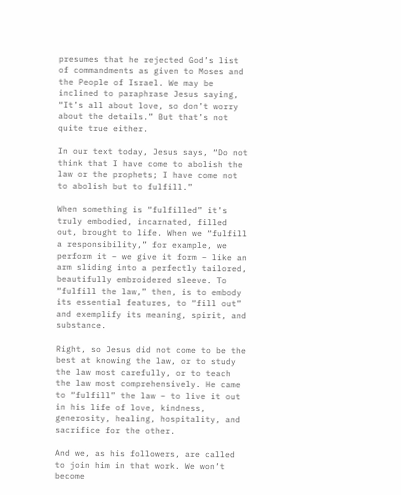presumes that he rejected God’s list of commandments as given to Moses and the People of Israel. We may be inclined to paraphrase Jesus saying, “It’s all about love, so don’t worry about the details.” But that’s not quite true either.

In our text today, Jesus says, “Do not think that I have come to abolish the law or the prophets; I have come not to abolish but to fulfill.”

When something is “fulfilled” it’s truly embodied, incarnated, filled out, brought to life. When we “fulfill a responsibility,” for example, we perform it – we give it form – like an arm sliding into a perfectly tailored, beautifully embroidered sleeve. To “fulfill the law,” then, is to embody its essential features, to “fill out” and exemplify its meaning, spirit, and substance.

Right, so Jesus did not come to be the best at knowing the law, or to study the law most carefully, or to teach the law most comprehensively. He came to “fulfill” the law – to live it out in his life of love, kindness, generosity, healing, hospitality, and sacrifice for the other.

And we, as his followers, are called to join him in that work. We won’t become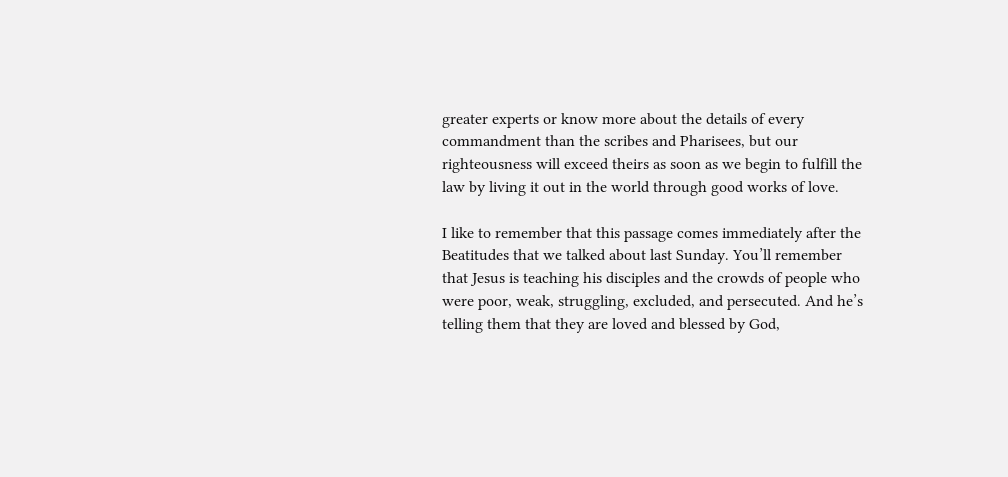greater experts or know more about the details of every commandment than the scribes and Pharisees, but our righteousness will exceed theirs as soon as we begin to fulfill the law by living it out in the world through good works of love.

I like to remember that this passage comes immediately after the Beatitudes that we talked about last Sunday. You’ll remember that Jesus is teaching his disciples and the crowds of people who were poor, weak, struggling, excluded, and persecuted. And he’s telling them that they are loved and blessed by God,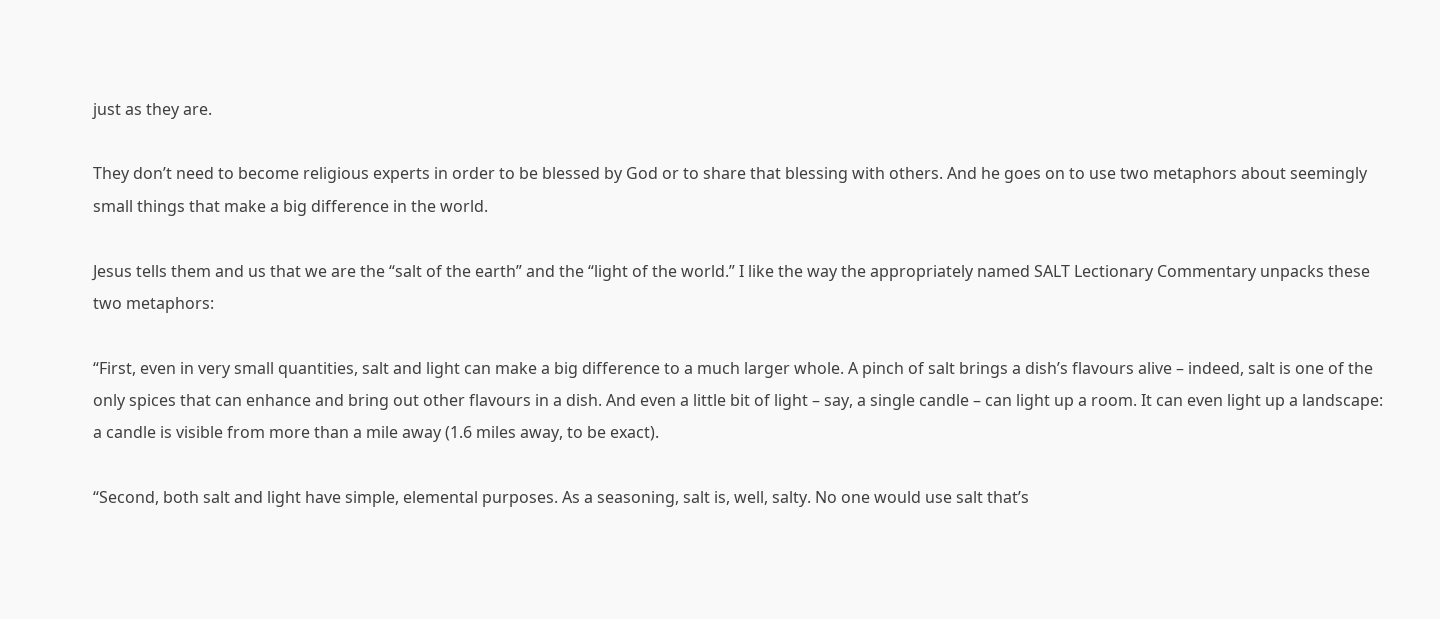just as they are.

They don’t need to become religious experts in order to be blessed by God or to share that blessing with others. And he goes on to use two metaphors about seemingly small things that make a big difference in the world.

Jesus tells them and us that we are the “salt of the earth” and the “light of the world.” I like the way the appropriately named SALT Lectionary Commentary unpacks these two metaphors:

“First, even in very small quantities, salt and light can make a big difference to a much larger whole. A pinch of salt brings a dish’s flavours alive – indeed, salt is one of the only spices that can enhance and bring out other flavours in a dish. And even a little bit of light – say, a single candle – can light up a room. It can even light up a landscape: a candle is visible from more than a mile away (1.6 miles away, to be exact).

“Second, both salt and light have simple, elemental purposes. As a seasoning, salt is, well, salty. No one would use salt that’s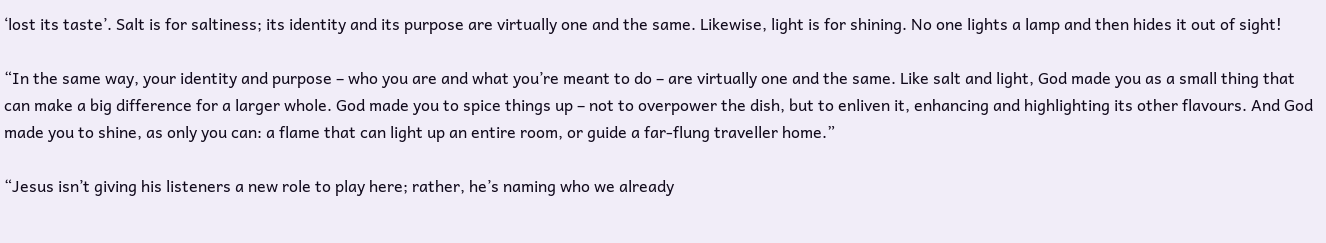‘lost its taste’. Salt is for saltiness; its identity and its purpose are virtually one and the same. Likewise, light is for shining. No one lights a lamp and then hides it out of sight!

“In the same way, your identity and purpose – who you are and what you’re meant to do – are virtually one and the same. Like salt and light, God made you as a small thing that can make a big difference for a larger whole. God made you to spice things up – not to overpower the dish, but to enliven it, enhancing and highlighting its other flavours. And God made you to shine, as only you can: a flame that can light up an entire room, or guide a far-flung traveller home.”

“Jesus isn’t giving his listeners a new role to play here; rather, he’s naming who we already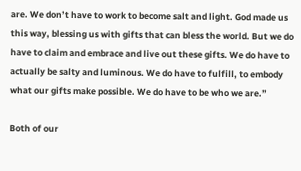are. We don’t have to work to become salt and light. God made us this way, blessing us with gifts that can bless the world. But we do have to claim and embrace and live out these gifts. We do have to actually be salty and luminous. We do have to fulfill, to embody what our gifts make possible. We do have to be who we are.”

Both of our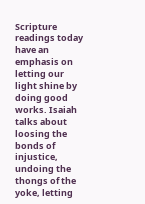Scripture readings today have an emphasis on letting our light shine by doing good works. Isaiah talks about loosing the bonds of injustice, undoing the thongs of the yoke, letting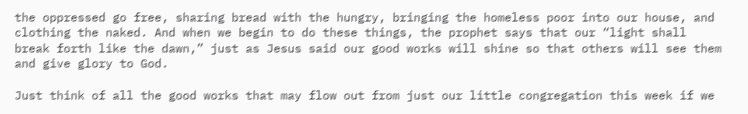the oppressed go free, sharing bread with the hungry, bringing the homeless poor into our house, and clothing the naked. And when we begin to do these things, the prophet says that our “light shall break forth like the dawn,” just as Jesus said our good works will shine so that others will see them and give glory to God.

Just think of all the good works that may flow out from just our little congregation this week if we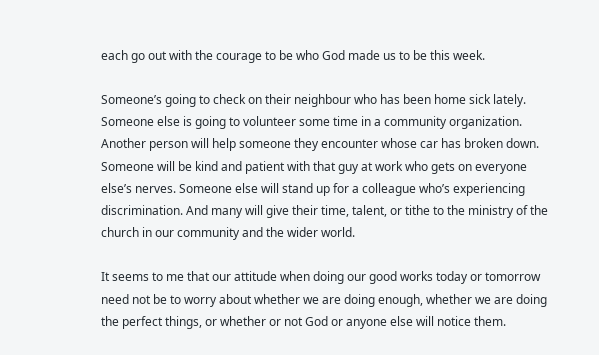each go out with the courage to be who God made us to be this week.

Someone’s going to check on their neighbour who has been home sick lately. Someone else is going to volunteer some time in a community organization. Another person will help someone they encounter whose car has broken down. Someone will be kind and patient with that guy at work who gets on everyone else’s nerves. Someone else will stand up for a colleague who’s experiencing discrimination. And many will give their time, talent, or tithe to the ministry of the church in our community and the wider world.

It seems to me that our attitude when doing our good works today or tomorrow need not be to worry about whether we are doing enough, whether we are doing the perfect things, or whether or not God or anyone else will notice them.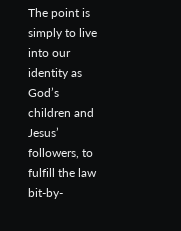The point is simply to live into our identity as God’s children and Jesus’ followers, to fulfill the law bit-by-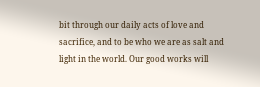bit through our daily acts of love and sacrifice, and to be who we are as salt and light in the world. Our good works will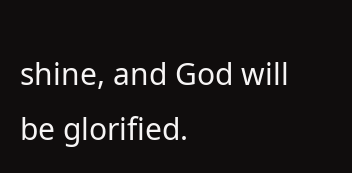shine, and God will be glorified.